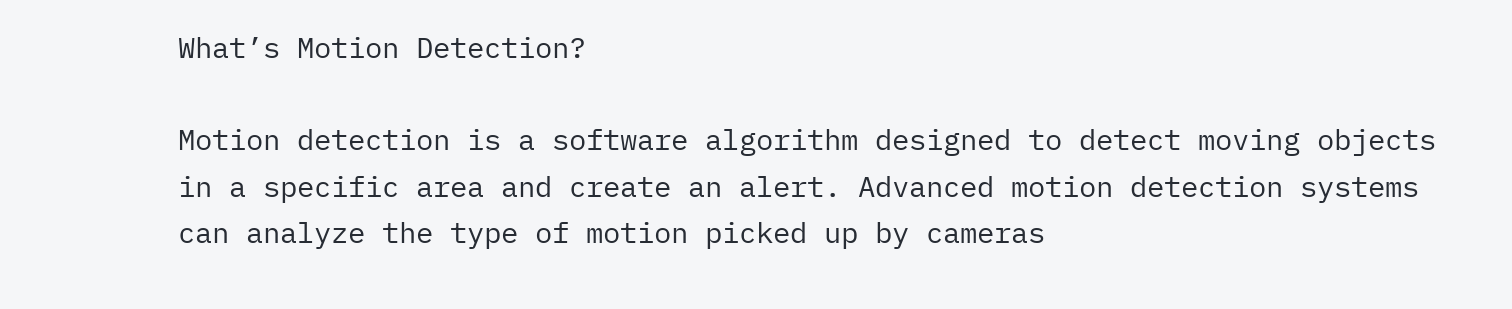What’s Motion Detection?

Motion detection is a software algorithm designed to detect moving objects in a specific area and create an alert. Advanced motion detection systems can analyze the type of motion picked up by cameras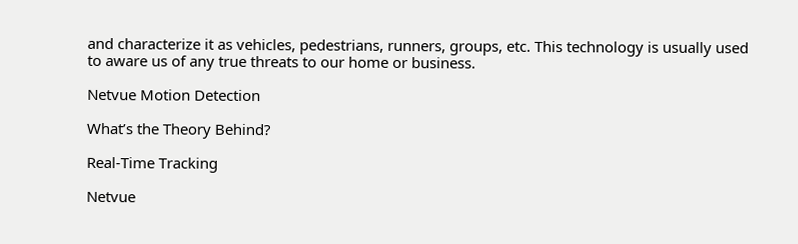and characterize it as vehicles, pedestrians, runners, groups, etc. This technology is usually used to aware us of any true threats to our home or business.

Netvue Motion Detection

What’s the Theory Behind?

Real-Time Tracking

Netvue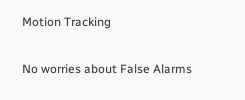Motion Tracking

No worries about False Alarms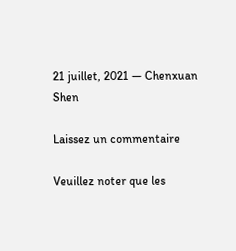21 juillet, 2021 — Chenxuan Shen

Laissez un commentaire

Veuillez noter que les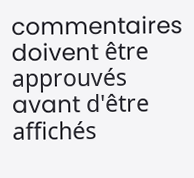commentaires doivent être approuvés avant d'être affichés